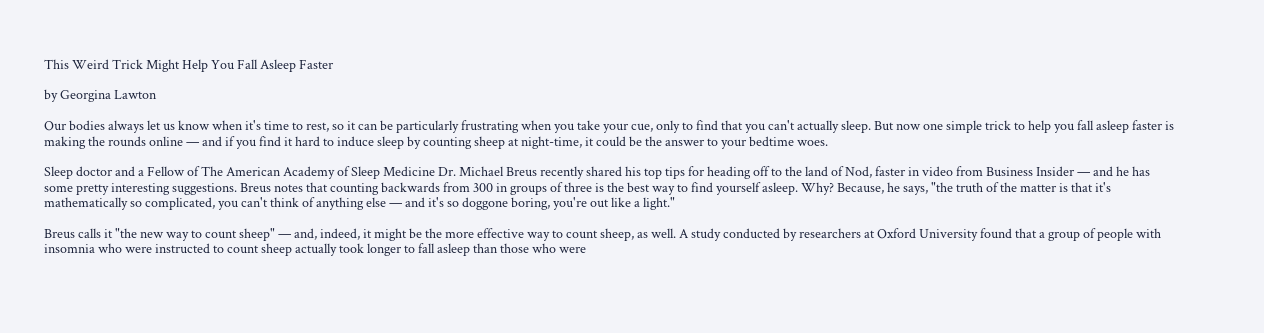This Weird Trick Might Help You Fall Asleep Faster

by Georgina Lawton

Our bodies always let us know when it's time to rest, so it can be particularly frustrating when you take your cue, only to find that you can't actually sleep. But now one simple trick to help you fall asleep faster is making the rounds online — and if you find it hard to induce sleep by counting sheep at night-time, it could be the answer to your bedtime woes.

Sleep doctor and a Fellow of The American Academy of Sleep Medicine Dr. Michael Breus recently shared his top tips for heading off to the land of Nod, faster in video from Business Insider — and he has some pretty interesting suggestions. Breus notes that counting backwards from 300 in groups of three is the best way to find yourself asleep. Why? Because, he says, "the truth of the matter is that it's mathematically so complicated, you can't think of anything else — and it's so doggone boring, you're out like a light."

Breus calls it "the new way to count sheep" — and, indeed, it might be the more effective way to count sheep, as well. A study conducted by researchers at Oxford University found that a group of people with insomnia who were instructed to count sheep actually took longer to fall asleep than those who were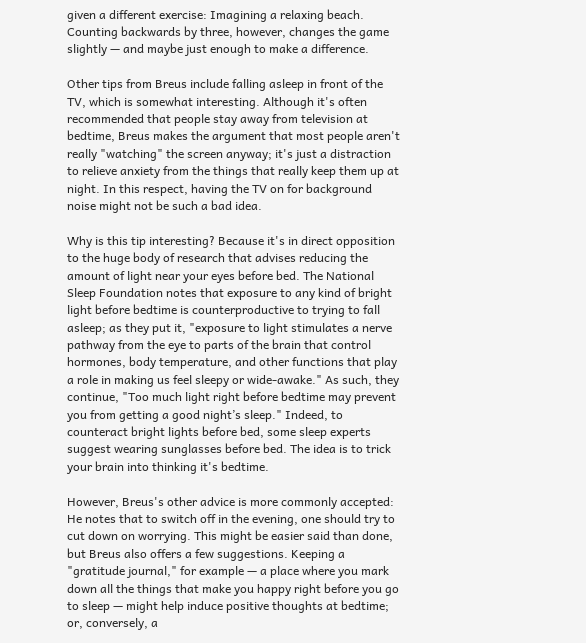given a different exercise: Imagining a relaxing beach. Counting backwards by three, however, changes the game slightly — and maybe just enough to make a difference.

Other tips from Breus include falling asleep in front of the TV, which is somewhat interesting. Although it's often recommended that people stay away from television at bedtime, Breus makes the argument that most people aren't really "watching" the screen anyway; it's just a distraction to relieve anxiety from the things that really keep them up at night. In this respect, having the TV on for background noise might not be such a bad idea.

Why is this tip interesting? Because it's in direct opposition to the huge body of research that advises reducing the amount of light near your eyes before bed. The National Sleep Foundation notes that exposure to any kind of bright light before bedtime is counterproductive to trying to fall asleep; as they put it, "exposure to light stimulates a nerve pathway from the eye to parts of the brain that control hormones, body temperature, and other functions that play a role in making us feel sleepy or wide-awake." As such, they continue, "Too much light right before bedtime may prevent you from getting a good night’s sleep." Indeed, to counteract bright lights before bed, some sleep experts suggest wearing sunglasses before bed. The idea is to trick your brain into thinking it's bedtime.

However, Breus's other advice is more commonly accepted: He notes that to switch off in the evening, one should try to cut down on worrying. This might be easier said than done, but Breus also offers a few suggestions. Keeping a "gratitude journal," for example — a place where you mark down all the things that make you happy right before you go to sleep — might help induce positive thoughts at bedtime; or, conversely, a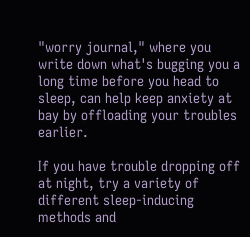"worry journal," where you write down what's bugging you a long time before you head to sleep, can help keep anxiety at bay by offloading your troubles earlier.

If you have trouble dropping off at night, try a variety of different sleep-inducing methods and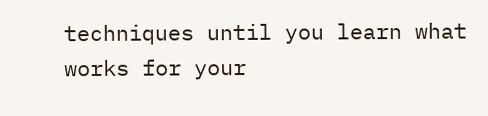techniques until you learn what works for your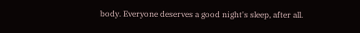body. Everyone deserves a good night's sleep, after all.